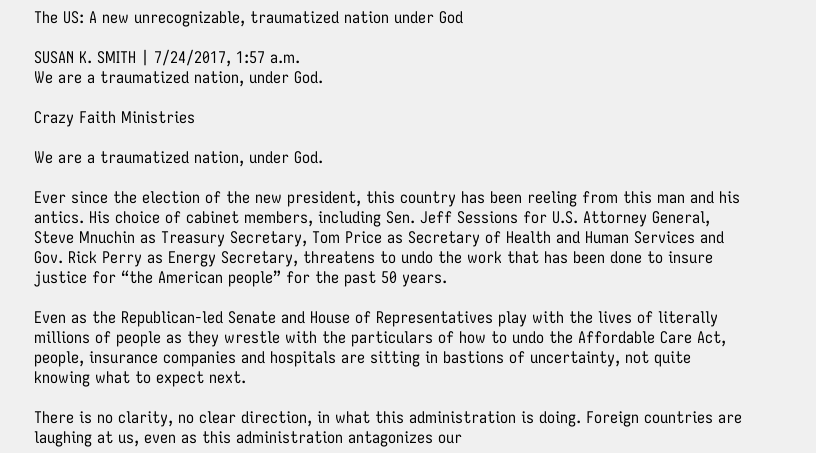The US: A new unrecognizable, traumatized nation under God

SUSAN K. SMITH | 7/24/2017, 1:57 a.m.
We are a traumatized nation, under God.

Crazy Faith Ministries

We are a traumatized nation, under God.

Ever since the election of the new president, this country has been reeling from this man and his antics. His choice of cabinet members, including Sen. Jeff Sessions for U.S. Attorney General, Steve Mnuchin as Treasury Secretary, Tom Price as Secretary of Health and Human Services and Gov. Rick Perry as Energy Secretary, threatens to undo the work that has been done to insure justice for “the American people” for the past 50 years.

Even as the Republican-led Senate and House of Representatives play with the lives of literally millions of people as they wrestle with the particulars of how to undo the Affordable Care Act, people, insurance companies and hospitals are sitting in bastions of uncertainty, not quite knowing what to expect next.

There is no clarity, no clear direction, in what this administration is doing. Foreign countries are laughing at us, even as this administration antagonizes our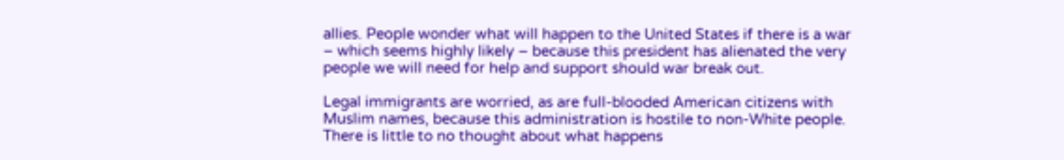allies. People wonder what will happen to the United States if there is a war – which seems highly likely – because this president has alienated the very people we will need for help and support should war break out.

Legal immigrants are worried, as are full-blooded American citizens with Muslim names, because this administration is hostile to non-White people. There is little to no thought about what happens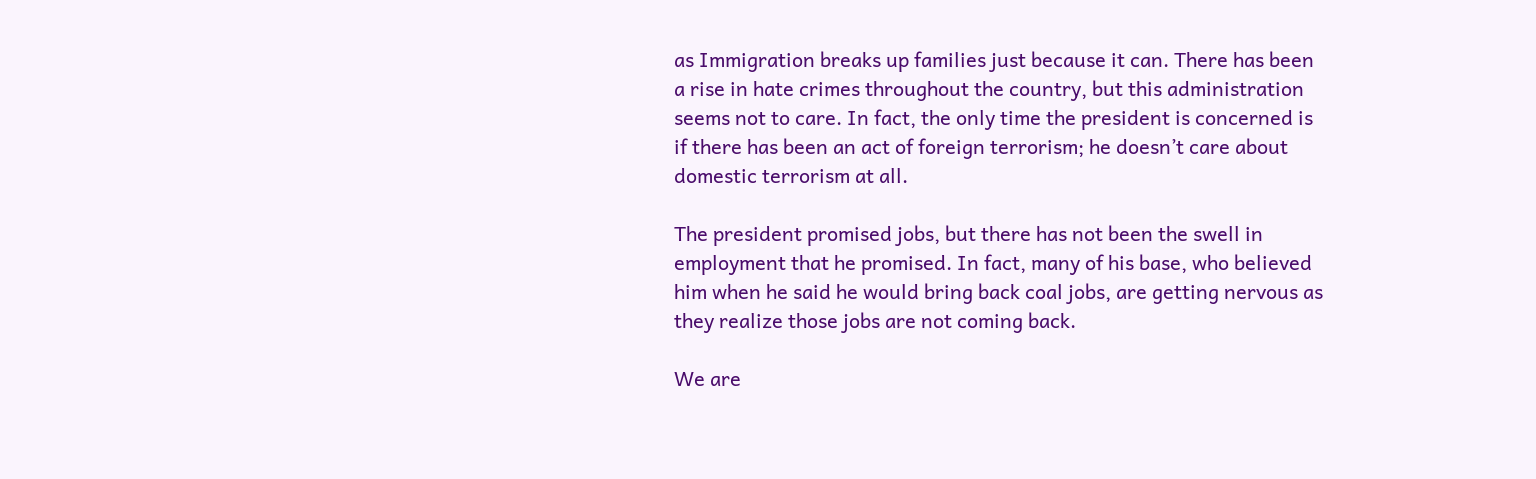as Immigration breaks up families just because it can. There has been a rise in hate crimes throughout the country, but this administration seems not to care. In fact, the only time the president is concerned is if there has been an act of foreign terrorism; he doesn’t care about domestic terrorism at all.

The president promised jobs, but there has not been the swell in employment that he promised. In fact, many of his base, who believed him when he said he would bring back coal jobs, are getting nervous as they realize those jobs are not coming back.

We are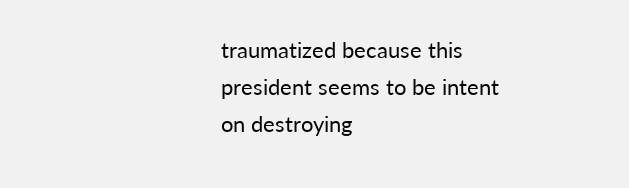traumatized because this president seems to be intent on destroying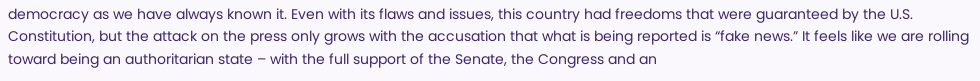democracy as we have always known it. Even with its flaws and issues, this country had freedoms that were guaranteed by the U.S. Constitution, but the attack on the press only grows with the accusation that what is being reported is “fake news.” It feels like we are rolling toward being an authoritarian state – with the full support of the Senate, the Congress and an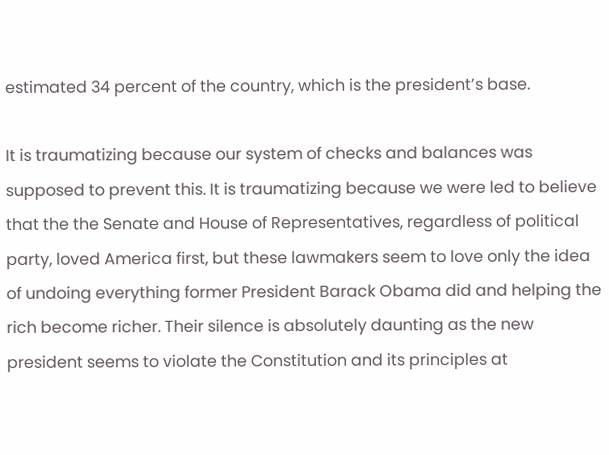estimated 34 percent of the country, which is the president’s base.

It is traumatizing because our system of checks and balances was supposed to prevent this. It is traumatizing because we were led to believe that the the Senate and House of Representatives, regardless of political party, loved America first, but these lawmakers seem to love only the idea of undoing everything former President Barack Obama did and helping the rich become richer. Their silence is absolutely daunting as the new president seems to violate the Constitution and its principles at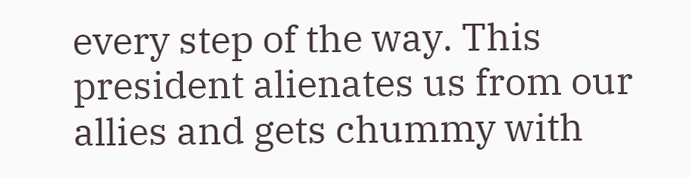every step of the way. This president alienates us from our allies and gets chummy with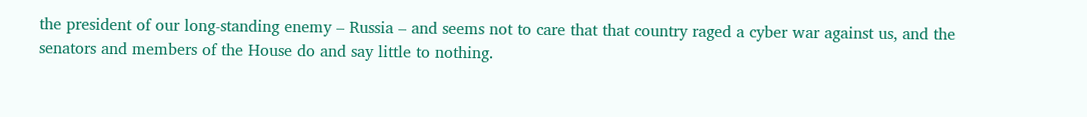the president of our long-standing enemy – Russia – and seems not to care that that country raged a cyber war against us, and the senators and members of the House do and say little to nothing.